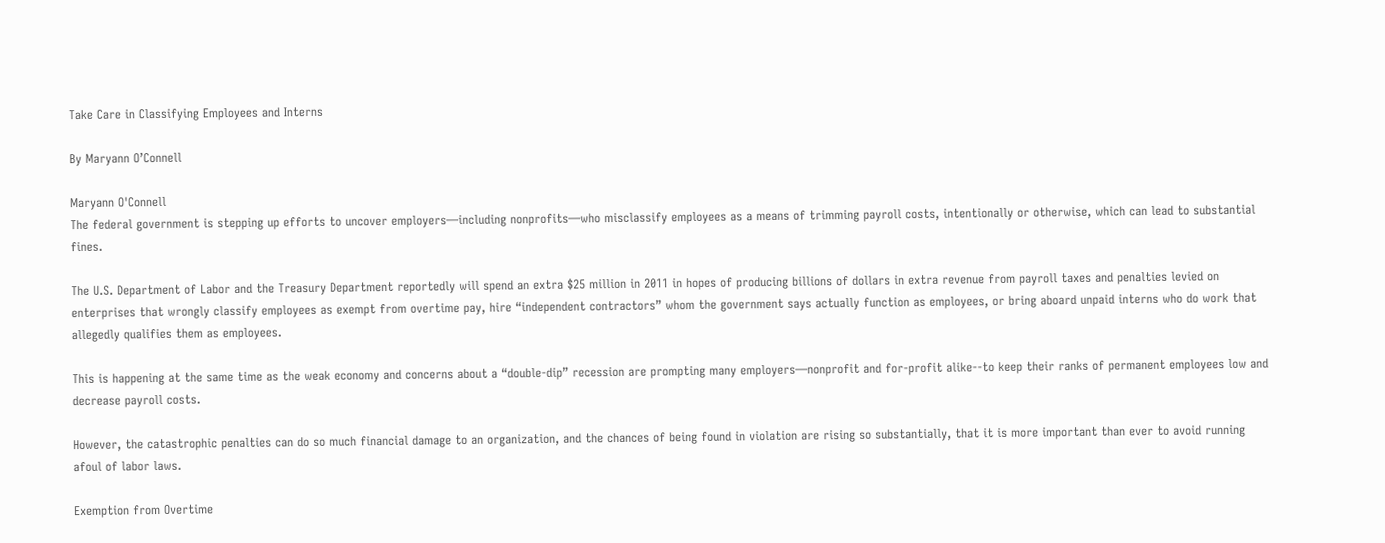Take Care in Classifying Employees and Interns

By Maryann O’Connell

Maryann O'Connell
The federal government is stepping up efforts to uncover employers—including nonprofits—who misclassify employees as a means of trimming payroll costs, intentionally or otherwise, which can lead to substantial fines.

The U.S. Department of Labor and the Treasury Department reportedly will spend an extra $25 million in 2011 in hopes of producing billions of dollars in extra revenue from payroll taxes and penalties levied on enterprises that wrongly classify employees as exempt from overtime pay, hire “independent contractors” whom the government says actually function as employees, or bring aboard unpaid interns who do work that allegedly qualifies them as employees.

This is happening at the same time as the weak economy and concerns about a “double-dip” recession are prompting many employers—nonprofit and for-profit alike--to keep their ranks of permanent employees low and decrease payroll costs.

However, the catastrophic penalties can do so much financial damage to an organization, and the chances of being found in violation are rising so substantially, that it is more important than ever to avoid running afoul of labor laws.

Exemption from Overtime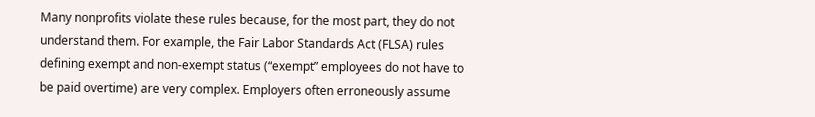Many nonprofits violate these rules because, for the most part, they do not understand them. For example, the Fair Labor Standards Act (FLSA) rules defining exempt and non-exempt status (“exempt” employees do not have to be paid overtime) are very complex. Employers often erroneously assume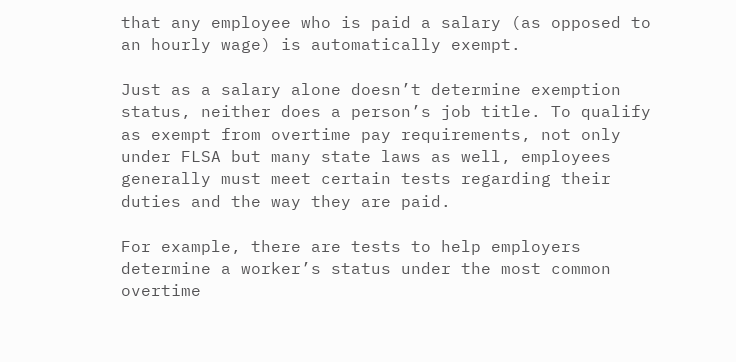that any employee who is paid a salary (as opposed to an hourly wage) is automatically exempt.

Just as a salary alone doesn’t determine exemption status, neither does a person’s job title. To qualify as exempt from overtime pay requirements, not only under FLSA but many state laws as well, employees generally must meet certain tests regarding their duties and the way they are paid.

For example, there are tests to help employers determine a worker’s status under the most common overtime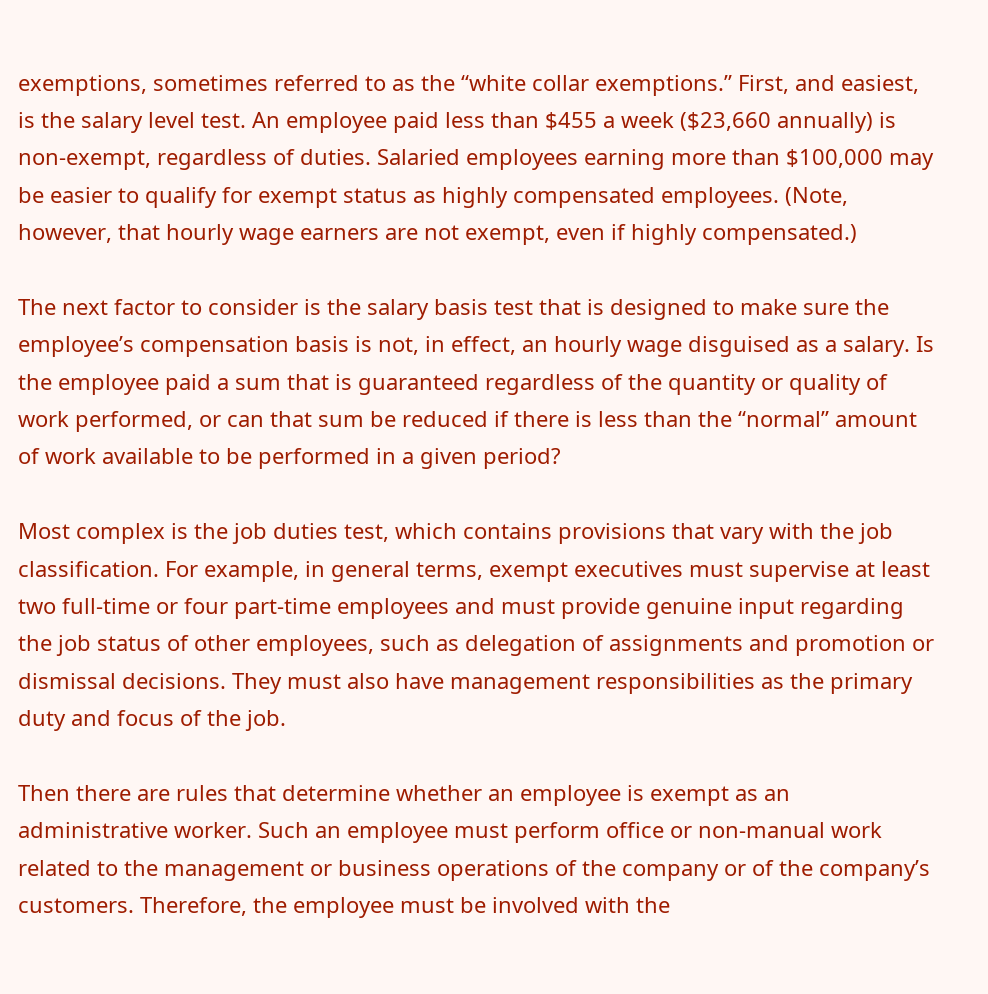exemptions, sometimes referred to as the “white collar exemptions.” First, and easiest, is the salary level test. An employee paid less than $455 a week ($23,660 annually) is non-exempt, regardless of duties. Salaried employees earning more than $100,000 may be easier to qualify for exempt status as highly compensated employees. (Note, however, that hourly wage earners are not exempt, even if highly compensated.)

The next factor to consider is the salary basis test that is designed to make sure the employee’s compensation basis is not, in effect, an hourly wage disguised as a salary. Is the employee paid a sum that is guaranteed regardless of the quantity or quality of work performed, or can that sum be reduced if there is less than the “normal” amount of work available to be performed in a given period?

Most complex is the job duties test, which contains provisions that vary with the job classification. For example, in general terms, exempt executives must supervise at least two full-time or four part-time employees and must provide genuine input regarding the job status of other employees, such as delegation of assignments and promotion or dismissal decisions. They must also have management responsibilities as the primary duty and focus of the job.

Then there are rules that determine whether an employee is exempt as an administrative worker. Such an employee must perform office or non-manual work related to the management or business operations of the company or of the company’s customers. Therefore, the employee must be involved with the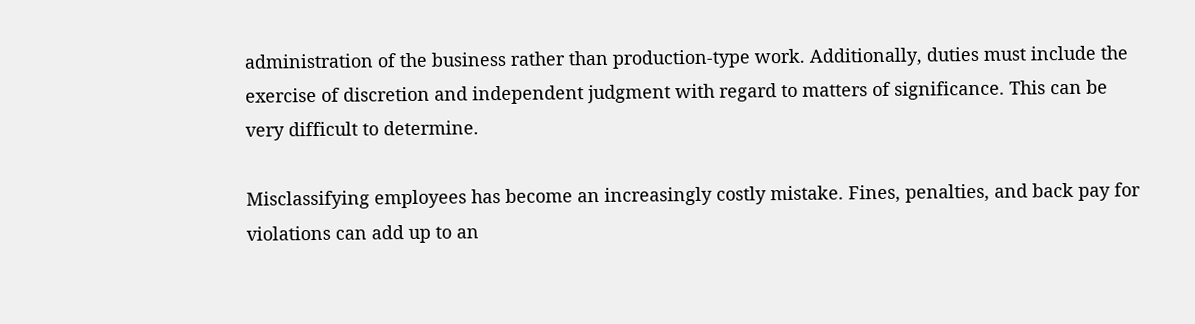administration of the business rather than production-type work. Additionally, duties must include the exercise of discretion and independent judgment with regard to matters of significance. This can be very difficult to determine.

Misclassifying employees has become an increasingly costly mistake. Fines, penalties, and back pay for violations can add up to an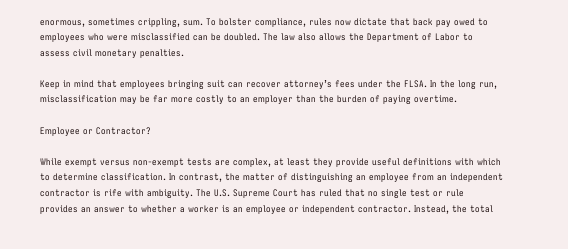enormous, sometimes crippling, sum. To bolster compliance, rules now dictate that back pay owed to employees who were misclassified can be doubled. The law also allows the Department of Labor to assess civil monetary penalties.

Keep in mind that employees bringing suit can recover attorney’s fees under the FLSA. In the long run, misclassification may be far more costly to an employer than the burden of paying overtime.

Employee or Contractor?

While exempt versus non-exempt tests are complex, at least they provide useful definitions with which to determine classification. In contrast, the matter of distinguishing an employee from an independent contractor is rife with ambiguity. The U.S. Supreme Court has ruled that no single test or rule provides an answer to whether a worker is an employee or independent contractor. Instead, the total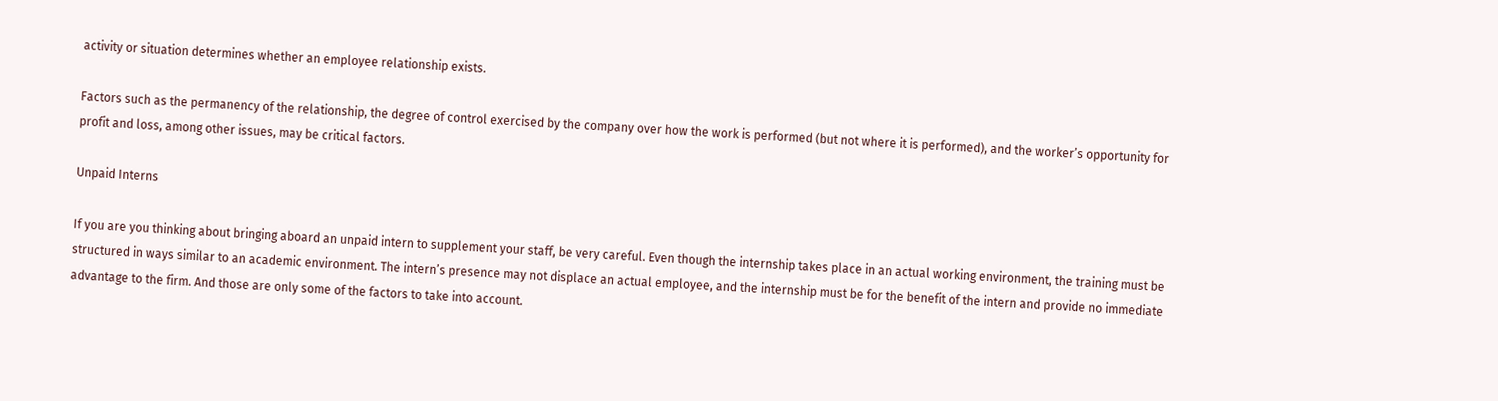activity or situation determines whether an employee relationship exists.

Factors such as the permanency of the relationship, the degree of control exercised by the company over how the work is performed (but not where it is performed), and the worker’s opportunity for profit and loss, among other issues, may be critical factors.

Unpaid Interns

If you are you thinking about bringing aboard an unpaid intern to supplement your staff, be very careful. Even though the internship takes place in an actual working environment, the training must be structured in ways similar to an academic environment. The intern’s presence may not displace an actual employee, and the internship must be for the benefit of the intern and provide no immediate advantage to the firm. And those are only some of the factors to take into account.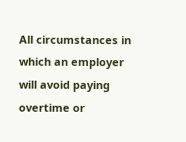All circumstances in which an employer will avoid paying overtime or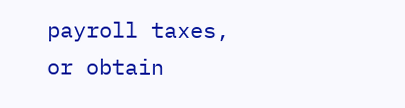payroll taxes, or obtain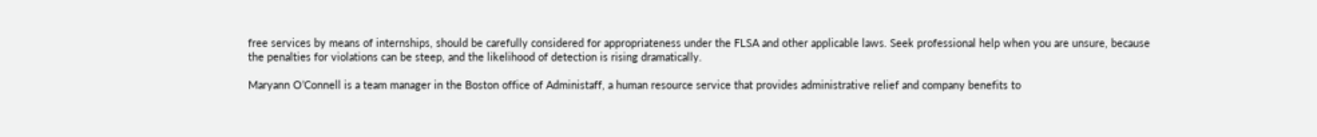free services by means of internships, should be carefully considered for appropriateness under the FLSA and other applicable laws. Seek professional help when you are unsure, because the penalties for violations can be steep, and the likelihood of detection is rising dramatically.

Maryann O’Connell is a team manager in the Boston office of Administaff, a human resource service that provides administrative relief and company benefits to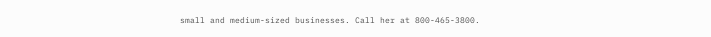small and medium-sized businesses. Call her at 800-465-3800.